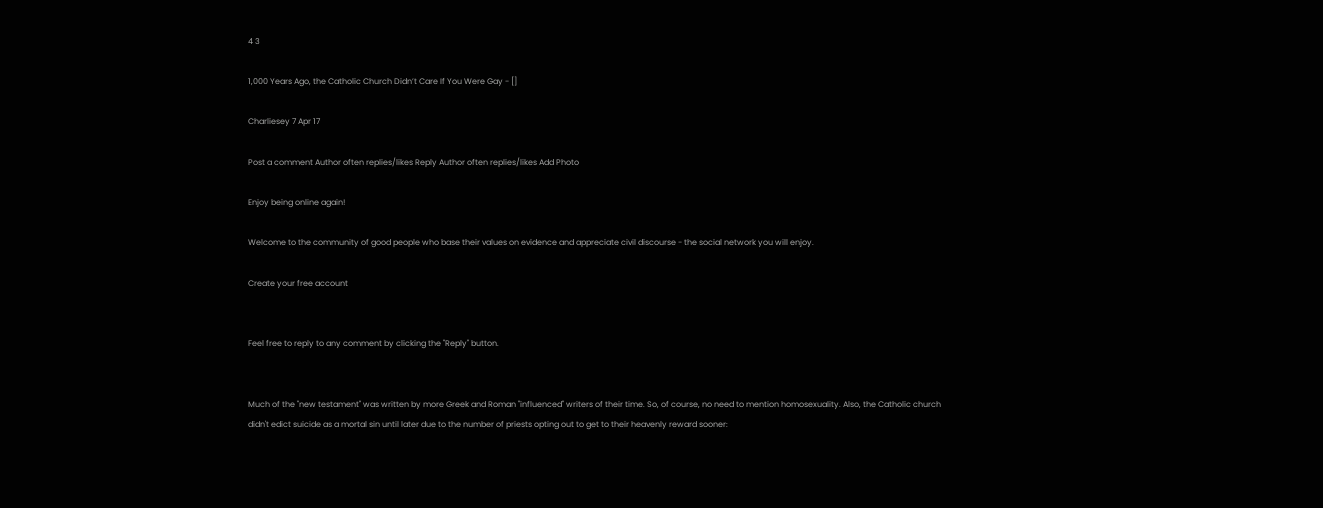4 3

1,000 Years Ago, the Catholic Church Didn’t Care If You Were Gay - []

Charliesey 7 Apr 17

Post a comment Author often replies/likes Reply Author often replies/likes Add Photo

Enjoy being online again!

Welcome to the community of good people who base their values on evidence and appreciate civil discourse - the social network you will enjoy.

Create your free account


Feel free to reply to any comment by clicking the "Reply" button.


Much of the "new testament" was written by more Greek and Roman "influenced" writers of their time. So, of course, no need to mention homosexuality. Also, the Catholic church didn't edict suicide as a mortal sin until later due to the number of priests opting out to get to their heavenly reward sooner: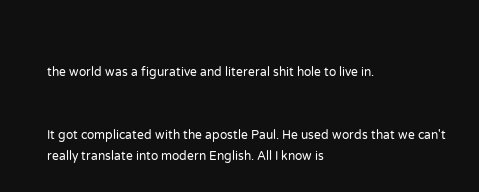the world was a figurative and litereral shit hole to live in.


It got complicated with the apostle Paul. He used words that we can't really translate into modern English. All I know is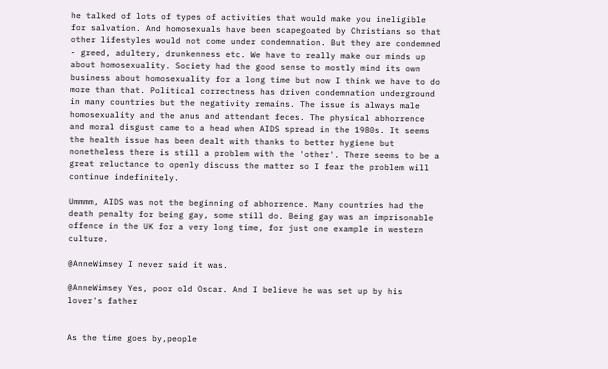he talked of lots of types of activities that would make you ineligible for salvation. And homosexuals have been scapegoated by Christians so that other lifestyles would not come under condemnation. But they are condemned - greed, adultery, drunkenness etc. We have to really make our minds up about homosexuality. Society had the good sense to mostly mind its own business about homosexuality for a long time but now I think we have to do more than that. Political correctness has driven condemnation underground in many countries but the negativity remains. The issue is always male homosexuality and the anus and attendant feces. The physical abhorrence and moral disgust came to a head when AIDS spread in the 1980s. It seems the health issue has been dealt with thanks to better hygiene but nonetheless there is still a problem with the 'other'. There seems to be a great reluctance to openly discuss the matter so I fear the problem will continue indefinitely.

Ummmm, AIDS was not the beginning of abhorrence. Many countries had the death penalty for being gay, some still do. Being gay was an imprisonable offence in the UK for a very long time, for just one example in western culture.

@AnneWimsey I never said it was.

@AnneWimsey Yes, poor old Oscar. And I believe he was set up by his lover's father


As the time goes by,people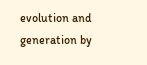evolution and generation by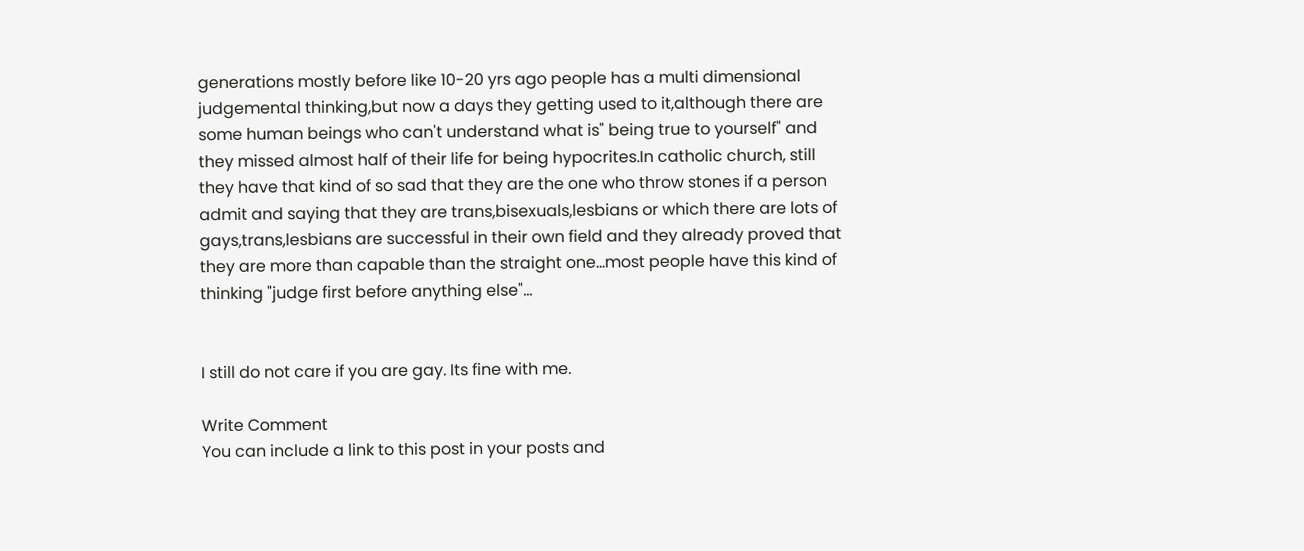generations mostly before like 10-20 yrs ago people has a multi dimensional judgemental thinking,but now a days they getting used to it,although there are some human beings who can't understand what is" being true to yourself" and they missed almost half of their life for being hypocrites.In catholic church, still they have that kind of so sad that they are the one who throw stones if a person admit and saying that they are trans,bisexuals,lesbians or which there are lots of gays,trans,lesbians are successful in their own field and they already proved that they are more than capable than the straight one...most people have this kind of thinking "judge first before anything else"...


I still do not care if you are gay. Its fine with me.

Write Comment
You can include a link to this post in your posts and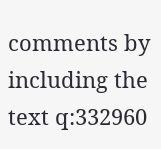comments by including the text q:332960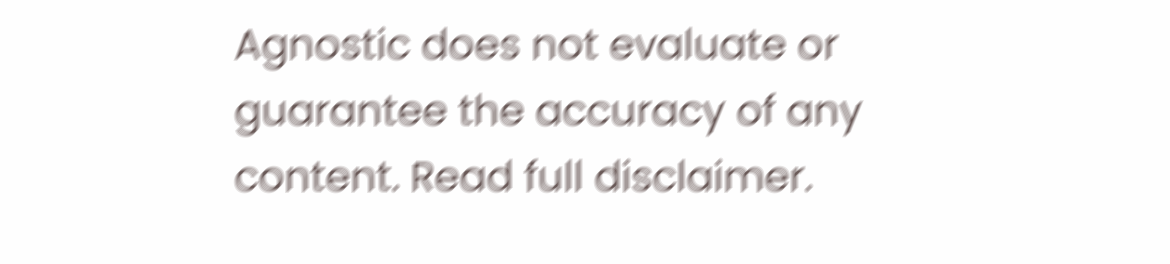Agnostic does not evaluate or guarantee the accuracy of any content. Read full disclaimer.